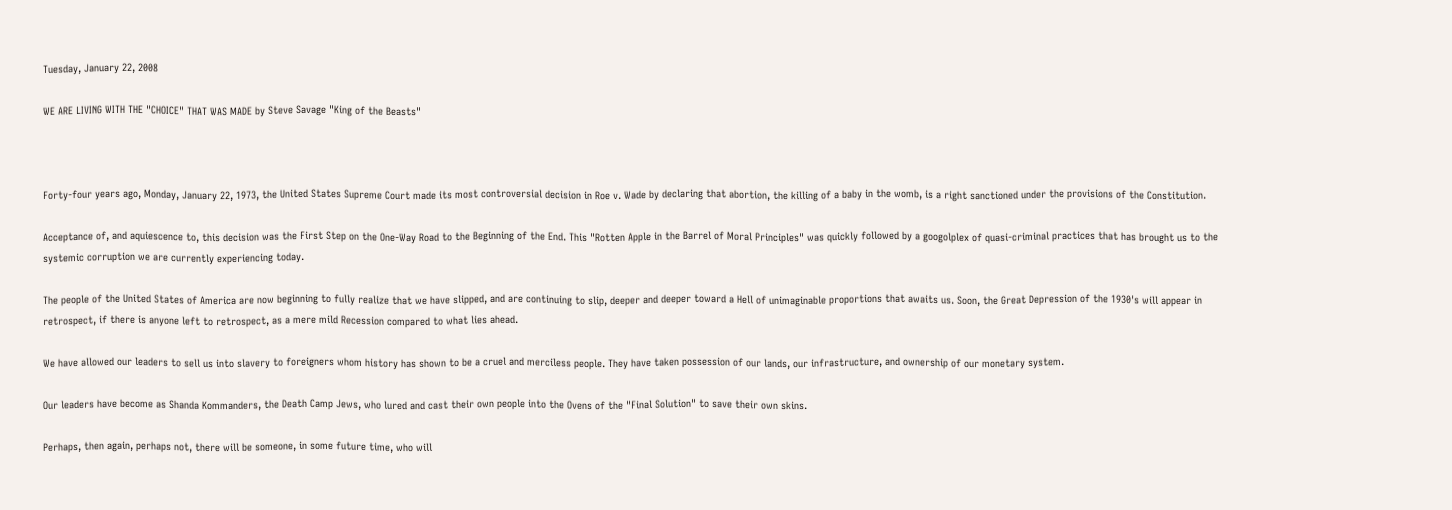Tuesday, January 22, 2008

WE ARE LIVING WITH THE "CHOICE" THAT WAS MADE by Steve Savage "King of the Beasts"



Forty-four years ago, Monday, January 22, 1973, the United States Supreme Court made its most controversial decision in Roe v. Wade by declaring that abortion, the killing of a baby in the womb, is a right sanctioned under the provisions of the Constitution.

Acceptance of, and aquiescence to, this decision was the First Step on the One-Way Road to the Beginning of the End. This "Rotten Apple in the Barrel of Moral Principles" was quickly followed by a googolplex of quasi-criminal practices that has brought us to the systemic corruption we are currently experiencing today.

The people of the United States of America are now beginning to fully realize that we have slipped, and are continuing to slip, deeper and deeper toward a Hell of unimaginable proportions that awaits us. Soon, the Great Depression of the 1930's will appear in retrospect, if there is anyone left to retrospect, as a mere mild Recession compared to what lies ahead.

We have allowed our leaders to sell us into slavery to foreigners whom history has shown to be a cruel and merciless people. They have taken possession of our lands, our infrastructure, and ownership of our monetary system.

Our leaders have become as Shanda Kommanders, the Death Camp Jews, who lured and cast their own people into the Ovens of the "Final Solution" to save their own skins.

Perhaps, then again, perhaps not, there will be someone, in some future time, who will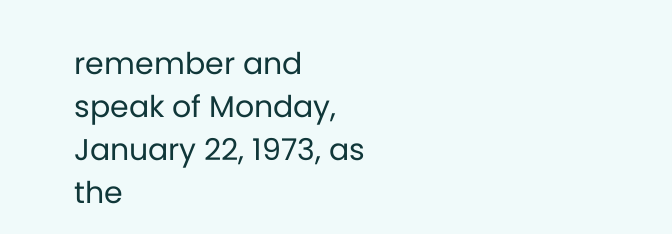remember and speak of Monday, January 22, 1973, as the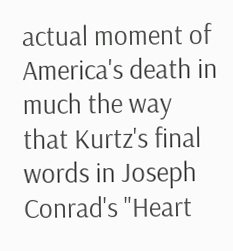actual moment of America's death in much the way that Kurtz's final words in Joseph Conrad's "Heart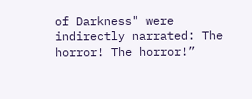of Darkness" were indirectly narrated: The horror! The horror!”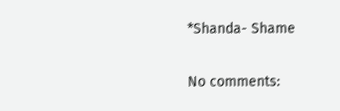*Shanda- Shame

No comments: